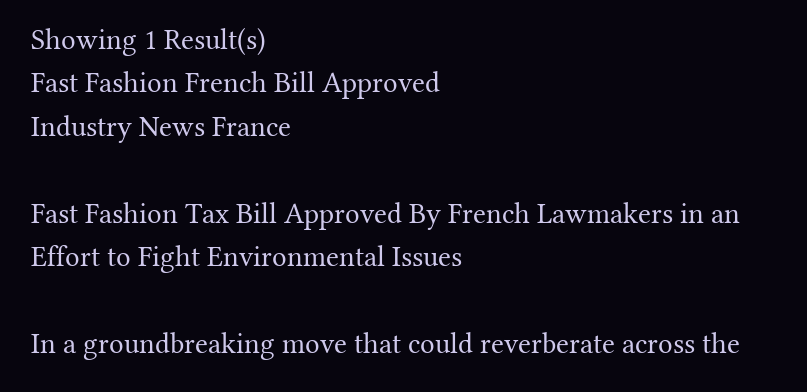Showing 1 Result(s)
Fast Fashion French Bill Approved
Industry News France

Fast Fashion Tax Bill Approved By French Lawmakers in an Effort to Fight Environmental Issues

In a groundbreaking move that could reverberate across the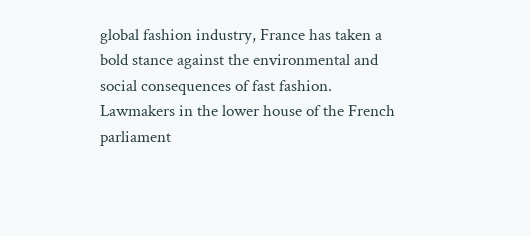global fashion industry, France has taken a bold stance against the environmental and social consequences of fast fashion. Lawmakers in the lower house of the French parliament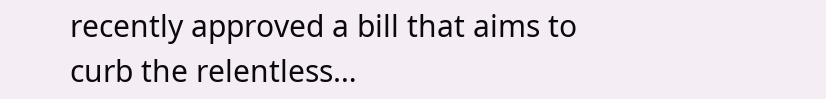recently approved a bill that aims to curb the relentless…